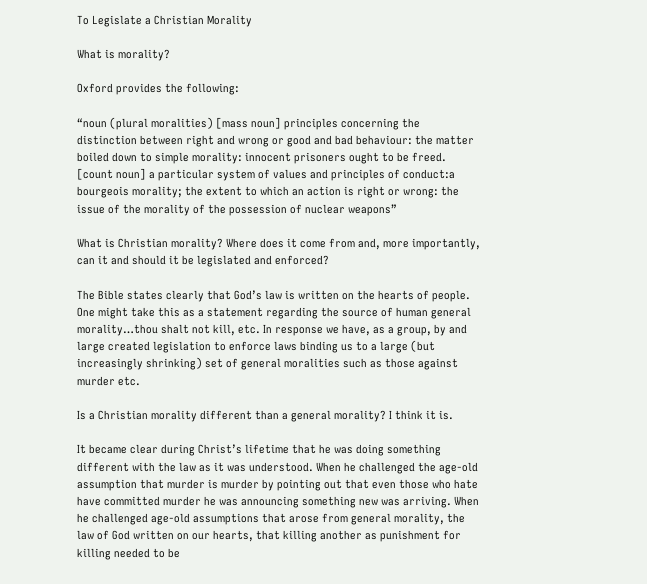To Legislate a Christian Morality

What is morality?

Oxford provides the following:

“noun (plural moralities) [mass noun] principles concerning the distinction between right and wrong or good and bad behaviour: the matter boiled down to simple morality: innocent prisoners ought to be freed. [count noun] a particular system of values and principles of conduct:a bourgeois morality; the extent to which an action is right or wrong: the issue of the morality of the possession of nuclear weapons”

What is Christian morality? Where does it come from and, more importantly, can it and should it be legislated and enforced?

The Bible states clearly that God’s law is written on the hearts of people. One might take this as a statement regarding the source of human general morality…thou shalt not kill, etc. In response we have, as a group, by and large created legislation to enforce laws binding us to a large (but increasingly shrinking) set of general moralities such as those against murder etc.

Is a Christian morality different than a general morality? I think it is.

It became clear during Christ’s lifetime that he was doing something different with the law as it was understood. When he challenged the age-old assumption that murder is murder by pointing out that even those who hate have committed murder he was announcing something new was arriving. When he challenged age-old assumptions that arose from general morality, the law of God written on our hearts, that killing another as punishment for killing needed to be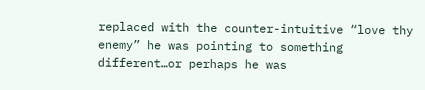replaced with the counter-intuitive “love thy  enemy” he was pointing to something different…or perhaps he was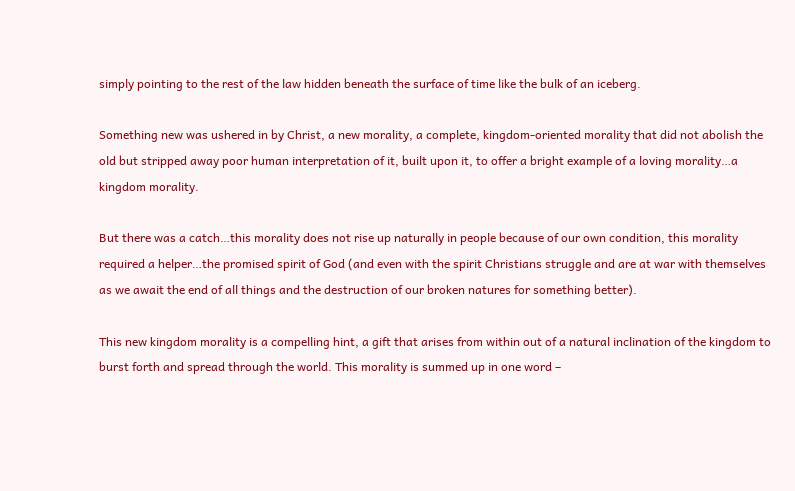simply pointing to the rest of the law hidden beneath the surface of time like the bulk of an iceberg.

Something new was ushered in by Christ, a new morality, a complete, kingdom-oriented morality that did not abolish the old but stripped away poor human interpretation of it, built upon it, to offer a bright example of a loving morality…a kingdom morality.

But there was a catch…this morality does not rise up naturally in people because of our own condition, this morality required a helper…the promised spirit of God (and even with the spirit Christians struggle and are at war with themselves as we await the end of all things and the destruction of our broken natures for something better).

This new kingdom morality is a compelling hint, a gift that arises from within out of a natural inclination of the kingdom to burst forth and spread through the world. This morality is summed up in one word –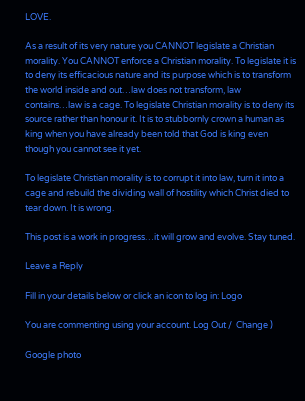LOVE.

As a result of its very nature you CANNOT legislate a Christian morality. You CANNOT enforce a Christian morality. To legislate it is to deny its efficacious nature and its purpose which is to transform the world inside and out…law does not transform, law contains…law is a cage. To legislate Christian morality is to deny its source rather than honour it. It is to stubbornly crown a human as king when you have already been told that God is king even though you cannot see it yet.

To legislate Christian morality is to corrupt it into law, turn it into a cage and rebuild the dividing wall of hostility which Christ died to tear down. It is wrong.

This post is a work in progress…it will grow and evolve. Stay tuned.

Leave a Reply

Fill in your details below or click an icon to log in: Logo

You are commenting using your account. Log Out /  Change )

Google photo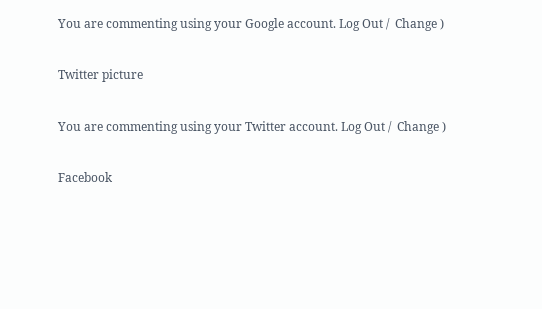You are commenting using your Google account. Log Out /  Change )

Twitter picture

You are commenting using your Twitter account. Log Out /  Change )

Facebook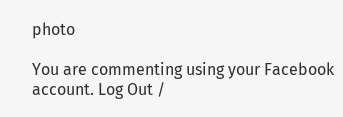photo

You are commenting using your Facebook account. Log Out /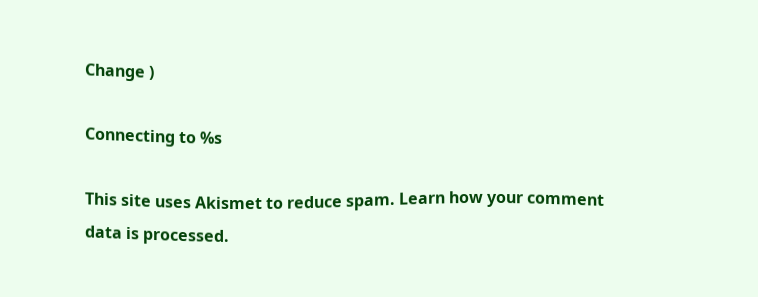Change )

Connecting to %s

This site uses Akismet to reduce spam. Learn how your comment data is processed.